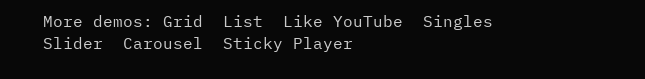More demos: Grid  List  Like YouTube  Singles  Slider  Carousel  Sticky Player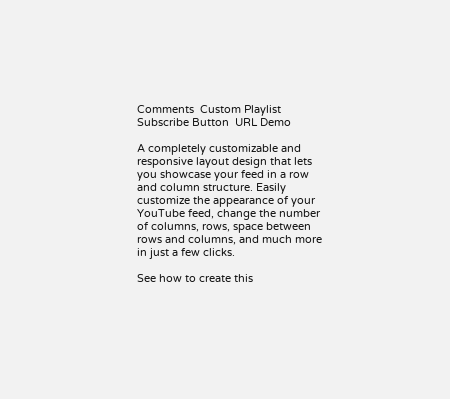Comments  Custom Playlist  Subscribe Button  URL Demo

A completely customizable and responsive layout design that lets you showcase your feed in a row and column structure. Easily customize the appearance of your YouTube feed, change the number of columns, rows, space between rows and columns, and much more in just a few clicks.

See how to create this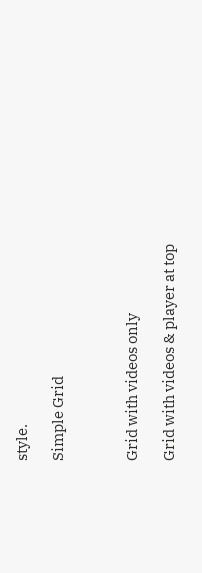style.

Simple Grid



Grid with videos only

Grid with videos & player at top